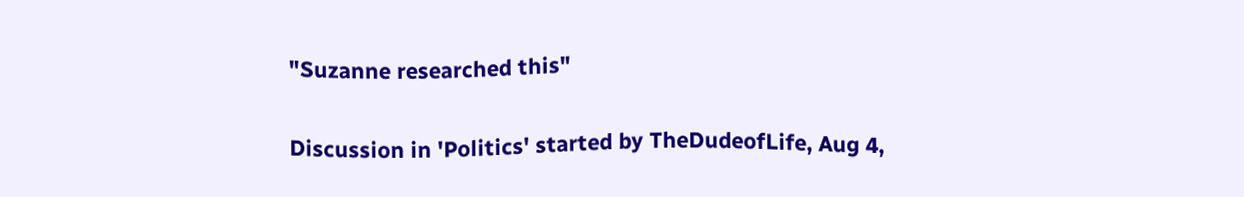"Suzanne researched this"

Discussion in 'Politics' started by TheDudeofLife, Aug 4,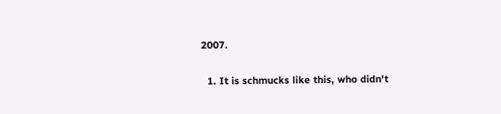2007.

  1. It is schmucks like this, who didn't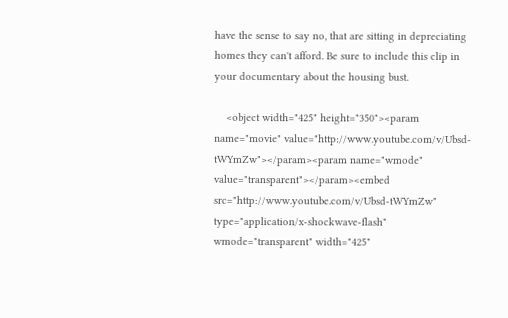have the sense to say no, that are sitting in depreciating homes they can't afford. Be sure to include this clip in your documentary about the housing bust.

    <object width="425" height="350"><param name="movie" value="http://www.youtube.com/v/Ubsd-tWYmZw"></param><param name="wmode" value="transparent"></param><embed src="http://www.youtube.com/v/Ubsd-tWYmZw" type="application/x-shockwave-flash" wmode="transparent" width="425"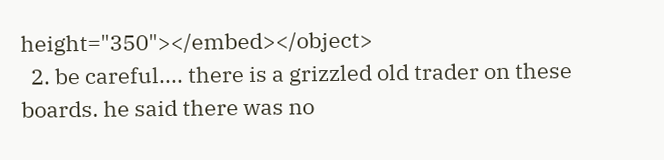height="350"></embed></object>
  2. be careful.... there is a grizzled old trader on these boards. he said there was no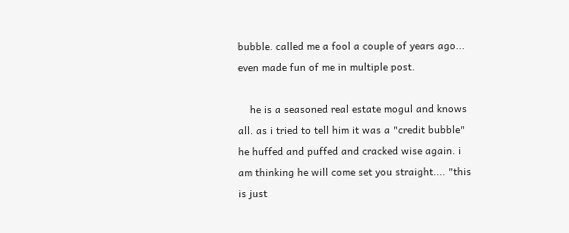bubble. called me a fool a couple of years ago... even made fun of me in multiple post.

    he is a seasoned real estate mogul and knows all. as i tried to tell him it was a "credit bubble" he huffed and puffed and cracked wise again. i am thinking he will come set you straight.... "this is just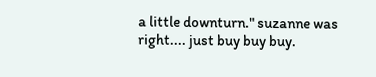a little downturn." suzanne was right.... just buy buy buy.